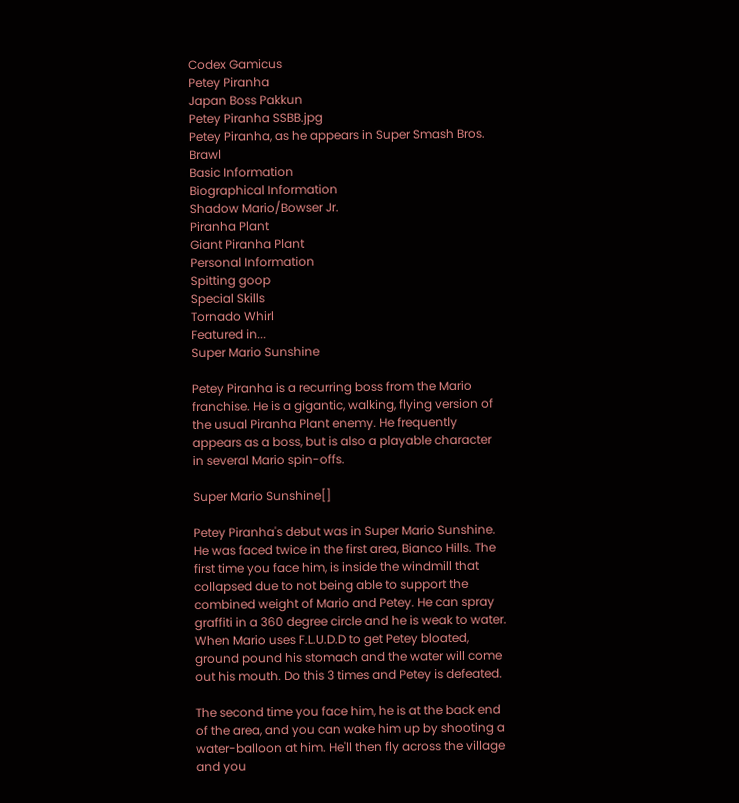Codex Gamicus
Petey Piranha
Japan Boss Pakkun
Petey Piranha SSBB.jpg
Petey Piranha, as he appears in Super Smash Bros. Brawl
Basic Information
Biographical Information
Shadow Mario/Bowser Jr.
Piranha Plant
Giant Piranha Plant
Personal Information
Spitting goop
Special Skills
Tornado Whirl
Featured in...
Super Mario Sunshine

Petey Piranha is a recurring boss from the Mario franchise. He is a gigantic, walking, flying version of the usual Piranha Plant enemy. He frequently appears as a boss, but is also a playable character in several Mario spin-offs.

Super Mario Sunshine[]

Petey Piranha's debut was in Super Mario Sunshine. He was faced twice in the first area, Bianco Hills. The first time you face him, is inside the windmill that collapsed due to not being able to support the combined weight of Mario and Petey. He can spray graffiti in a 360 degree circle and he is weak to water. When Mario uses F.L.U.D.D to get Petey bloated, ground pound his stomach and the water will come out his mouth. Do this 3 times and Petey is defeated.

The second time you face him, he is at the back end of the area, and you can wake him up by shooting a water-balloon at him. He'll then fly across the village and you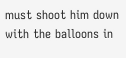must shoot him down with the balloons in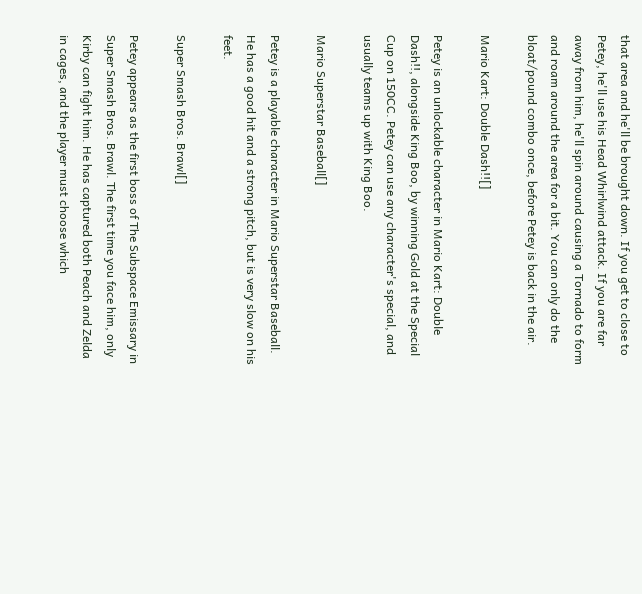that area and he'll be brought down. If you get to close to Petey, he'll use his Head Whirlwind attack. If you are far away from him, he'll spin around causing a Tornado to form and roam around the area for a bit. You can only do the bloat/pound combo once, before Petey is back in the air.

Mario Kart: Double Dash!![]

Petey is an unlockable character in Mario Kart: Double Dash!!, alongside King Boo, by winning Gold at the Special Cup on 150CC. Petey can use any character's special, and usually teams up with King Boo.

Mario Superstar Baseball[]

Petey is a playable character in Mario Superstar Baseball. He has a good hit and a strong pitch, but is very slow on his feet.

Super Smash Bros. Brawl[]

Petey appears as the first boss of The Subspace Emissary in Super Smash Bros. Brawl. The first time you face him, only Kirby can fight him. He has captured both Peach and Zelda in cages, and the player must choose which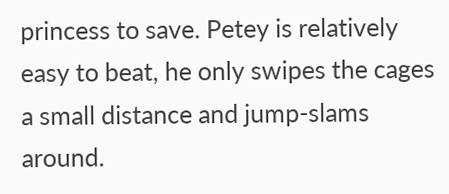princess to save. Petey is relatively easy to beat, he only swipes the cages a small distance and jump-slams around.